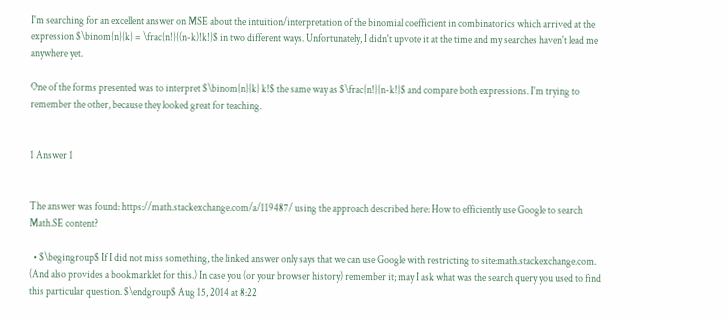I'm searching for an excellent answer on MSE about the intuition/interpretation of the binomial coefficient in combinatorics which arrived at the expression $\binom{n}{k} = \frac{n!}{(n-k)!k!}$ in two different ways. Unfortunately, I didn't upvote it at the time and my searches haven't lead me anywhere yet.

One of the forms presented was to interpret $\binom{n}{k} k!$ the same way as $\frac{n!}{n-k!}$ and compare both expressions. I'm trying to remember the other, because they looked great for teaching.


1 Answer 1


The answer was found: https://math.stackexchange.com/a/119487/ using the approach described here: How to efficiently use Google to search Math.SE content?

  • $\begingroup$ If I did not miss something, the linked answer only says that we can use Google with restricting to site:math.stackexchange.com. (And also provides a bookmarklet for this.) In case you (or your browser history) remember it; may I ask what was the search query you used to find this particular question. $\endgroup$ Aug 15, 2014 at 8:22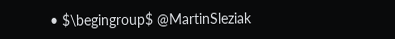• $\begingroup$ @MartinSleziak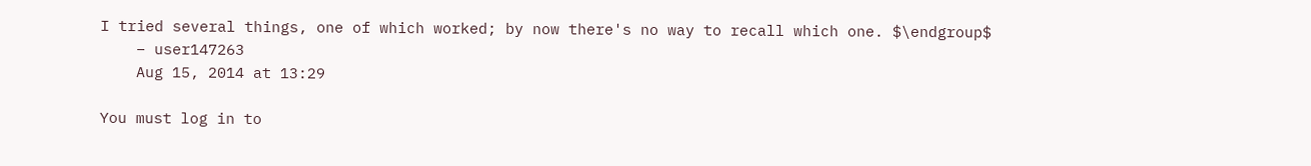I tried several things, one of which worked; by now there's no way to recall which one. $\endgroup$
    – user147263
    Aug 15, 2014 at 13:29

You must log in to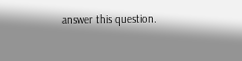answer this question.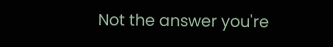Not the answer you're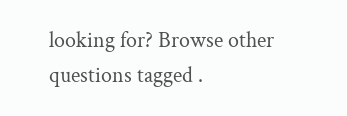looking for? Browse other questions tagged .